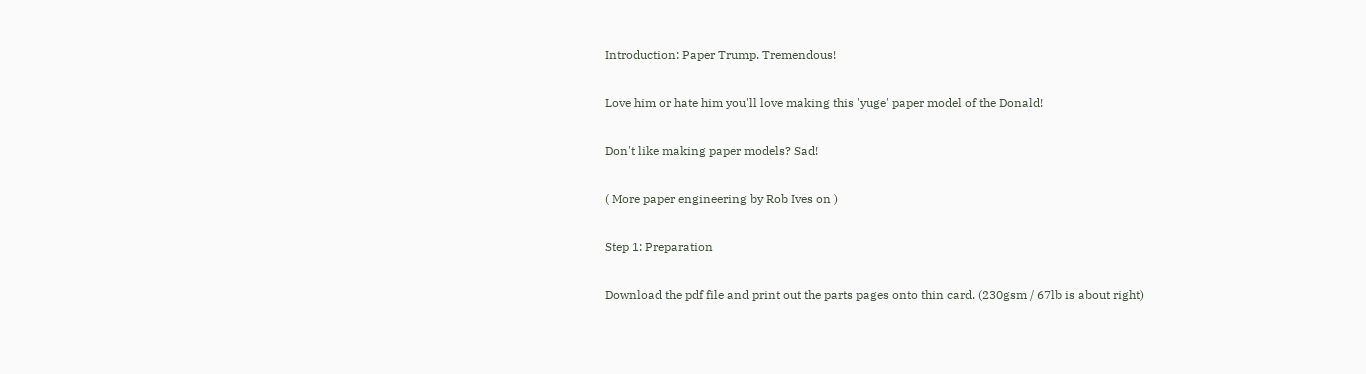Introduction: Paper Trump. Tremendous!

Love him or hate him you'll love making this 'yuge' paper model of the Donald!

Don't like making paper models? Sad!

( More paper engineering by Rob Ives on )

Step 1: Preparation

Download the pdf file and print out the parts pages onto thin card. (230gsm / 67lb is about right)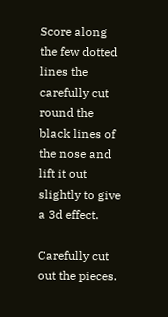Score along the few dotted lines the carefully cut round the black lines of the nose and lift it out slightly to give a 3d effect.

Carefully cut out the pieces.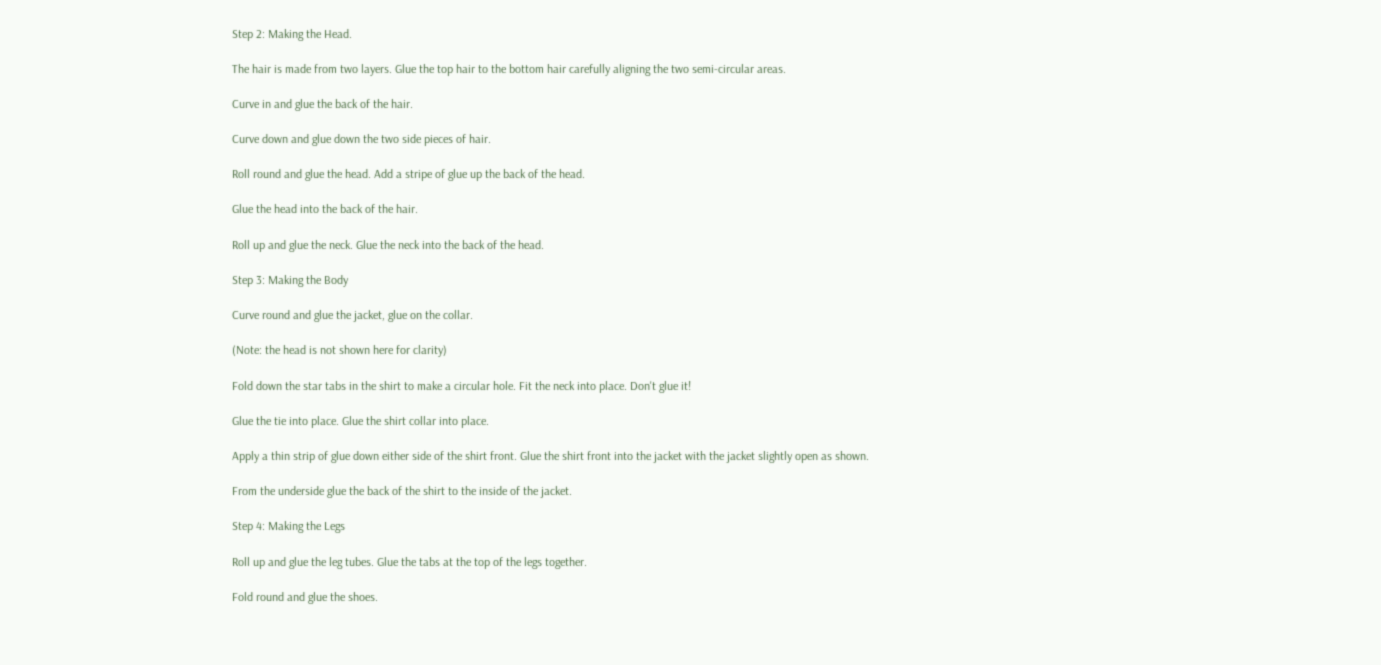Step 2: Making the Head.

The hair is made from two layers. Glue the top hair to the bottom hair carefully aligning the two semi-circular areas.

Curve in and glue the back of the hair.

Curve down and glue down the two side pieces of hair.

Roll round and glue the head. Add a stripe of glue up the back of the head.

Glue the head into the back of the hair.

Roll up and glue the neck. Glue the neck into the back of the head.

Step 3: Making the Body

Curve round and glue the jacket, glue on the collar.

(Note: the head is not shown here for clarity)

Fold down the star tabs in the shirt to make a circular hole. Fit the neck into place. Don't glue it!

Glue the tie into place. Glue the shirt collar into place.

Apply a thin strip of glue down either side of the shirt front. Glue the shirt front into the jacket with the jacket slightly open as shown.

From the underside glue the back of the shirt to the inside of the jacket.

Step 4: Making the Legs

Roll up and glue the leg tubes. Glue the tabs at the top of the legs together.

Fold round and glue the shoes.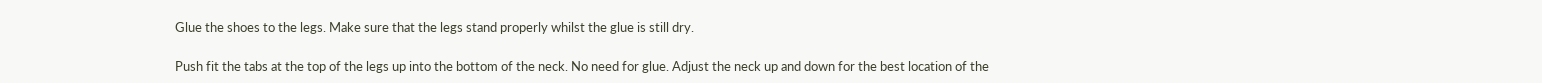Glue the shoes to the legs. Make sure that the legs stand properly whilst the glue is still dry.

Push fit the tabs at the top of the legs up into the bottom of the neck. No need for glue. Adjust the neck up and down for the best location of the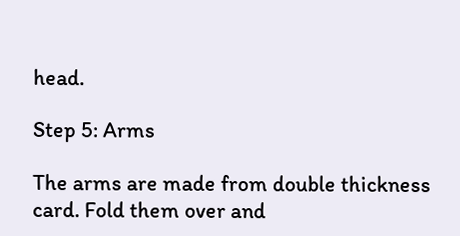head.

Step 5: Arms

The arms are made from double thickness card. Fold them over and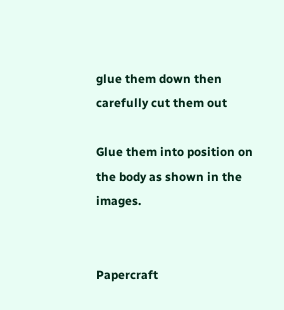glue them down then carefully cut them out

Glue them into position on the body as shown in the images.


Papercraft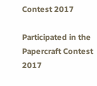Contest 2017

Participated in the
Papercraft Contest 2017